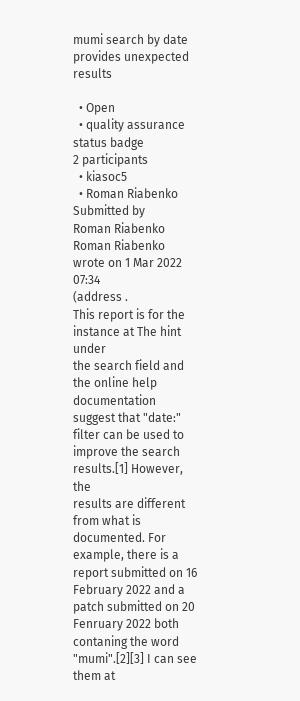mumi search by date provides unexpected results

  • Open
  • quality assurance status badge
2 participants
  • kiasoc5
  • Roman Riabenko
Submitted by
Roman Riabenko
Roman Riabenko wrote on 1 Mar 2022 07:34
(address .
This report is for the instance at The hint under
the search field and the online help documentation suggest that "date:"
filter can be used to improve the search results.[1] However, the
results are different from what is documented. For example, there is a
report submitted on 16 February 2022 and a patch submitted on 20
Fenruary 2022 both contaning the word "mumi".[2][3] I can see them at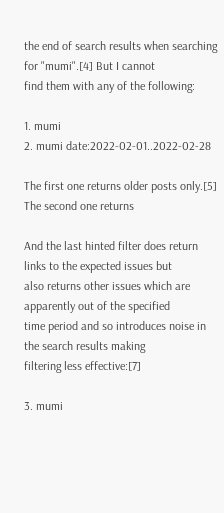the end of search results when searching for "mumi".[4] But I cannot
find them with any of the following:

1. mumi
2. mumi date:2022-02-01..2022-02-28

The first one returns older posts only.[5] The second one returns

And the last hinted filter does return links to the expected issues but
also returns other issues which are apparently out of the specified
time period and so introduces noise in the search results making
filtering less effective:[7]

3. mumi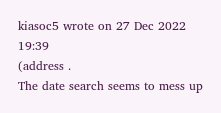kiasoc5 wrote on 27 Dec 2022 19:39
(address .
The date search seems to mess up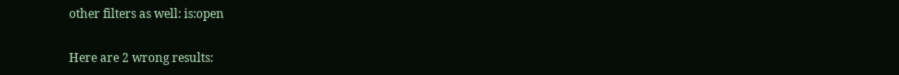other filters as well: is:open

Here are 2 wrong results: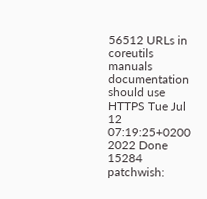56512 URLs in coreutils manuals documentation should use HTTPS Tue Jul 12 07:19:25+0200 2022 Done
15284 patchwish: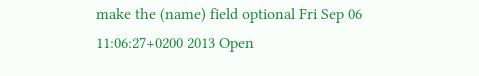make the (name) field optional Fri Sep 06 11:06:27+0200 2013 Open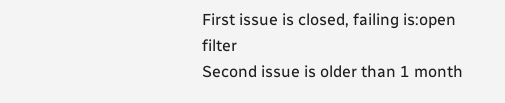First issue is closed, failing is:open filter
Second issue is older than 1 month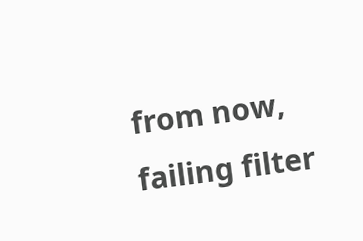from now, failing filter